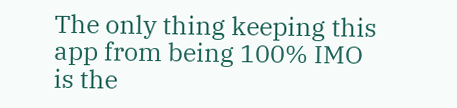The only thing keeping this app from being 100% IMO is the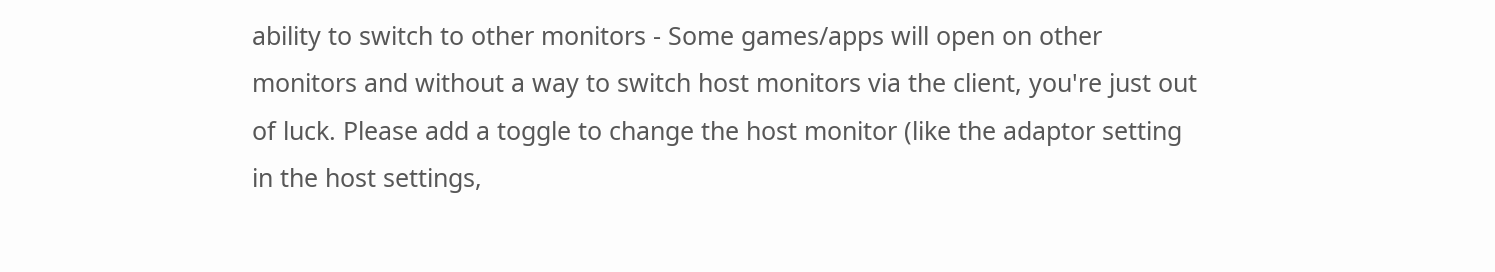ability to switch to other monitors - Some games/apps will open on other monitors and without a way to switch host monitors via the client, you're just out of luck. Please add a toggle to change the host monitor (like the adaptor setting in the host settings,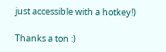just accessible with a hotkey!)

Thanks a ton :)